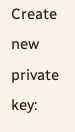Create new private key: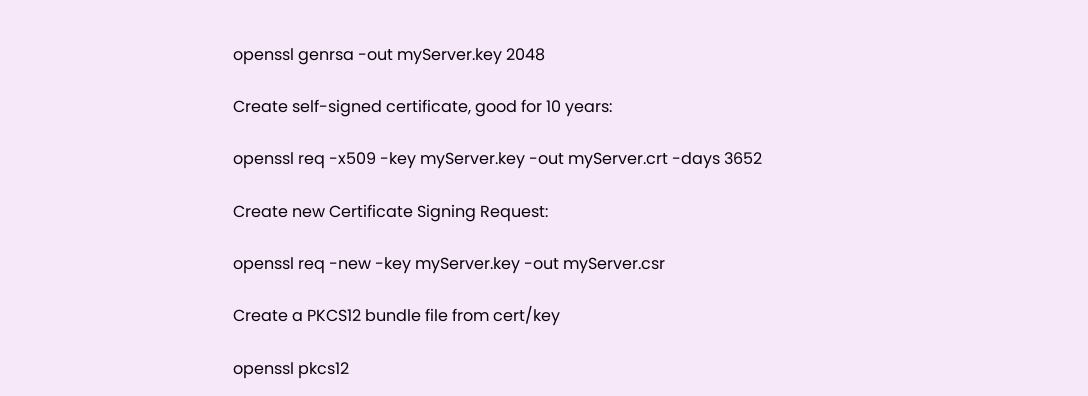openssl genrsa -out myServer.key 2048

Create self-signed certificate, good for 10 years:

openssl req -x509 -key myServer.key -out myServer.crt -days 3652

Create new Certificate Signing Request:

openssl req -new -key myServer.key -out myServer.csr

Create a PKCS12 bundle file from cert/key

openssl pkcs12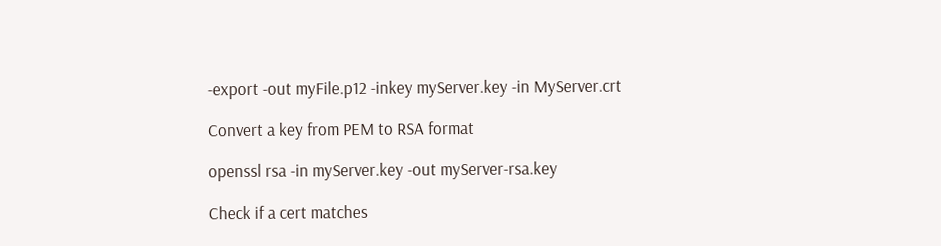-export -out myFile.p12 -inkey myServer.key -in MyServer.crt

Convert a key from PEM to RSA format

openssl rsa -in myServer.key -out myServer-rsa.key

Check if a cert matches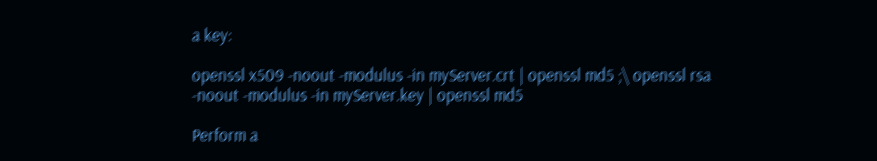a key:

openssl x509 -noout -modulus -in myServer.crt | openssl md5 ;\ openssl rsa -noout -modulus -in myServer.key | openssl md5

Perform a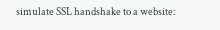simulate SSL handshake to a website: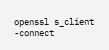openssl s_client -connect